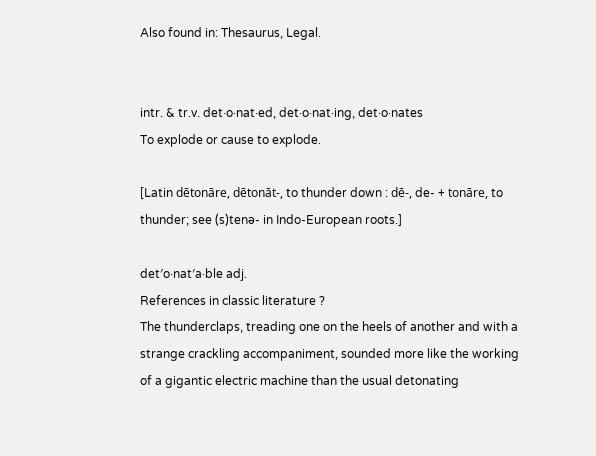Also found in: Thesaurus, Legal.


intr. & tr.v. det·o·nat·ed, det·o·nat·ing, det·o·nates
To explode or cause to explode.

[Latin dētonāre, dētonāt-, to thunder down : dē-, de- + tonāre, to thunder; see (s)tenə- in Indo-European roots.]

det′o·nat′a·ble adj.
References in classic literature ?
The thunderclaps, treading one on the heels of another and with a strange crackling accompaniment, sounded more like the working of a gigantic electric machine than the usual detonating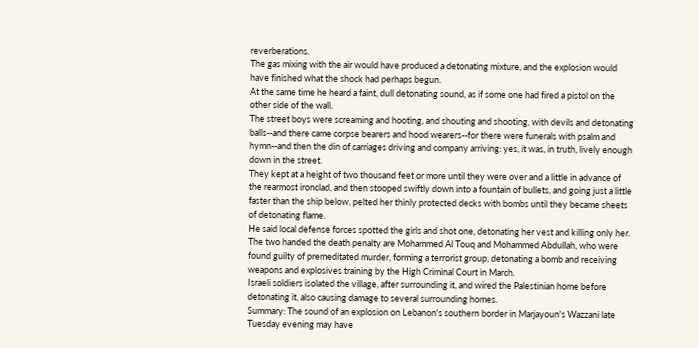reverberations.
The gas mixing with the air would have produced a detonating mixture, and the explosion would have finished what the shock had perhaps begun.
At the same time he heard a faint, dull detonating sound, as if some one had fired a pistol on the other side of the wall.
The street boys were screaming and hooting, and shouting and shooting, with devils and detonating balls--and there came corpse bearers and hood wearers--for there were funerals with psalm and hymn--and then the din of carriages driving and company arriving: yes, it was, in truth, lively enough down in the street.
They kept at a height of two thousand feet or more until they were over and a little in advance of the rearmost ironclad, and then stooped swiftly down into a fountain of bullets, and going just a little faster than the ship below, pelted her thinly protected decks with bombs until they became sheets of detonating flame.
He said local defense forces spotted the girls and shot one, detonating her vest and killing only her.
The two handed the death penalty are Mohammed Al Touq and Mohammed Abdullah, who were found guilty of premeditated murder, forming a terrorist group, detonating a bomb and receiving weapons and explosives training by the High Criminal Court in March.
Israeli soldiers isolated the village, after surrounding it, and wired the Palestinian home before detonating it, also causing damage to several surrounding homes.
Summary: The sound of an explosion on Lebanon's southern border in Marjayoun's Wazzani late Tuesday evening may have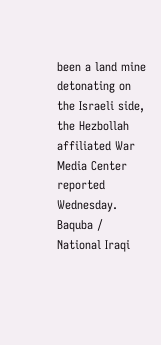been a land mine detonating on the Israeli side, the Hezbollah affiliated War Media Center reported Wednesday.
Baquba / National Iraqi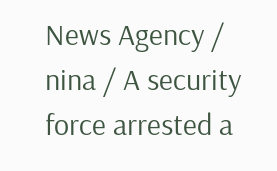News Agency / nina / A security force arrested a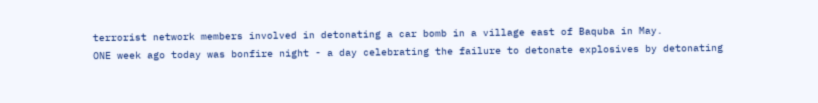terrorist network members involved in detonating a car bomb in a village east of Baquba in May.
ONE week ago today was bonfire night - a day celebrating the failure to detonate explosives by detonating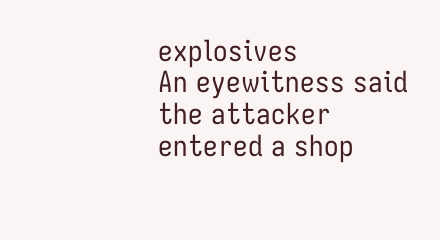explosives
An eyewitness said the attacker entered a shop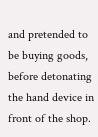and pretended to be buying goods, before detonating the hand device in front of the shop.